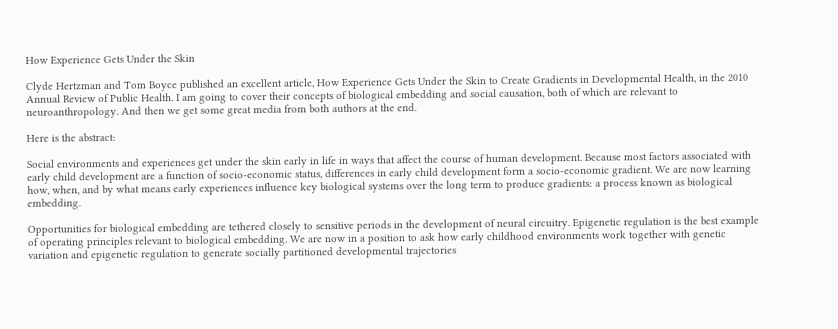How Experience Gets Under the Skin

Clyde Hertzman and Tom Boyce published an excellent article, How Experience Gets Under the Skin to Create Gradients in Developmental Health, in the 2010 Annual Review of Public Health. I am going to cover their concepts of biological embedding and social causation, both of which are relevant to neuroanthropology. And then we get some great media from both authors at the end.

Here is the abstract:

Social environments and experiences get under the skin early in life in ways that affect the course of human development. Because most factors associated with early child development are a function of socio-economic status, differences in early child development form a socio-economic gradient. We are now learning how, when, and by what means early experiences influence key biological systems over the long term to produce gradients: a process known as biological embedding.

Opportunities for biological embedding are tethered closely to sensitive periods in the development of neural circuitry. Epigenetic regulation is the best example of operating principles relevant to biological embedding. We are now in a position to ask how early childhood environments work together with genetic variation and epigenetic regulation to generate socially partitioned developmental trajectories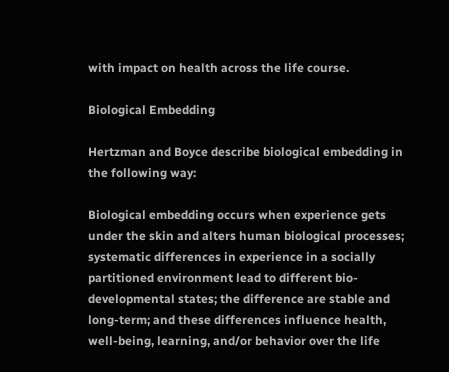with impact on health across the life course.

Biological Embedding

Hertzman and Boyce describe biological embedding in the following way:

Biological embedding occurs when experience gets under the skin and alters human biological processes; systematic differences in experience in a socially partitioned environment lead to different bio-developmental states; the difference are stable and long-term; and these differences influence health, well-being, learning, and/or behavior over the life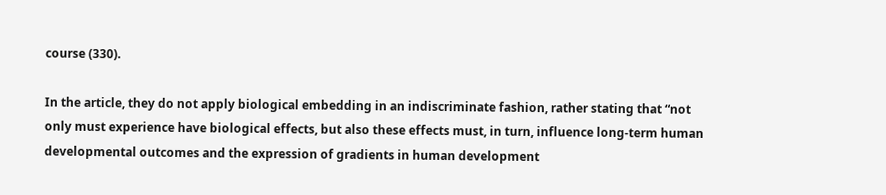course (330).

In the article, they do not apply biological embedding in an indiscriminate fashion, rather stating that “not only must experience have biological effects, but also these effects must, in turn, influence long-term human developmental outcomes and the expression of gradients in human development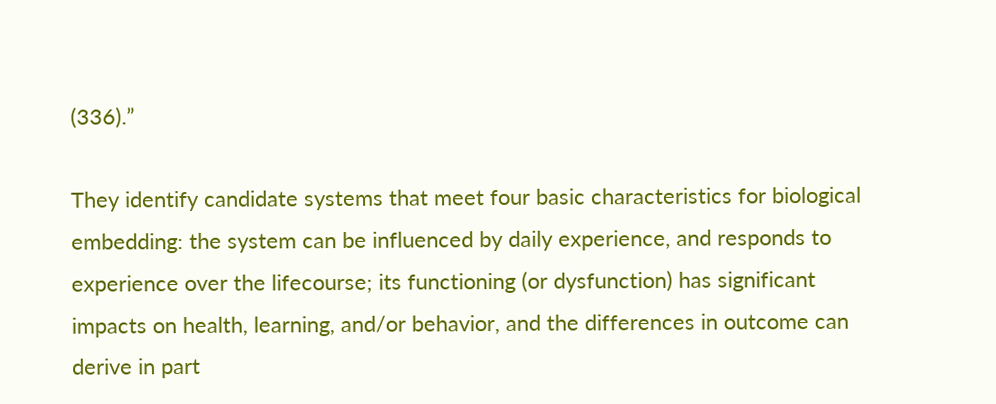(336).”

They identify candidate systems that meet four basic characteristics for biological embedding: the system can be influenced by daily experience, and responds to experience over the lifecourse; its functioning (or dysfunction) has significant impacts on health, learning, and/or behavior, and the differences in outcome can derive in part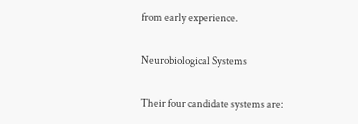from early experience.

Neurobiological Systems

Their four candidate systems are: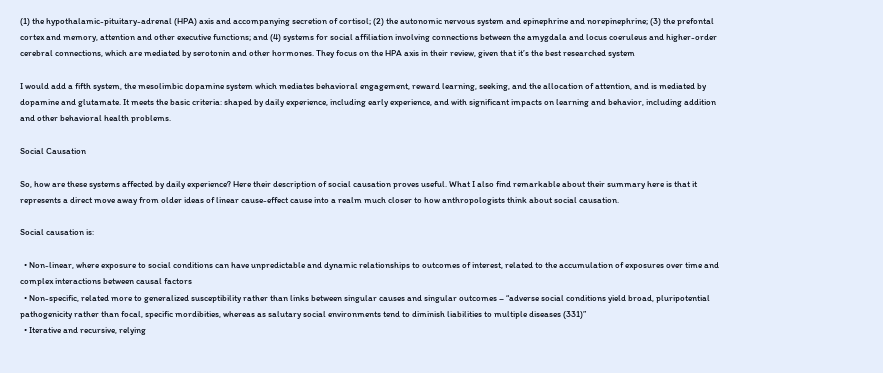(1) the hypothalamic-pituitary-adrenal (HPA) axis and accompanying secretion of cortisol; (2) the autonomic nervous system and epinephrine and norepinephrine; (3) the prefontal cortex and memory, attention and other executive functions; and (4) systems for social affiliation involving connections between the amygdala and locus coeruleus and higher-order cerebral connections, which are mediated by serotonin and other hormones. They focus on the HPA axis in their review, given that it’s the best researched system

I would add a fifth system, the mesolimbic dopamine system which mediates behavioral engagement, reward learning, seeking, and the allocation of attention, and is mediated by dopamine and glutamate. It meets the basic criteria: shaped by daily experience, including early experience, and with significant impacts on learning and behavior, including addition and other behavioral health problems.

Social Causation

So, how are these systems affected by daily experience? Here their description of social causation proves useful. What I also find remarkable about their summary here is that it represents a direct move away from older ideas of linear cause-effect cause into a realm much closer to how anthropologists think about social causation.

Social causation is:

  • Non-linear, where exposure to social conditions can have unpredictable and dynamic relationships to outcomes of interest, related to the accumulation of exposures over time and complex interactions between causal factors
  • Non-specific, related more to generalized susceptibility rather than links between singular causes and singular outcomes – “adverse social conditions yield broad, pluripotential pathogenicity rather than focal, specific mordibities, whereas as salutary social environments tend to diminish liabilities to multiple diseases (331)”
  • Iterative and recursive, relying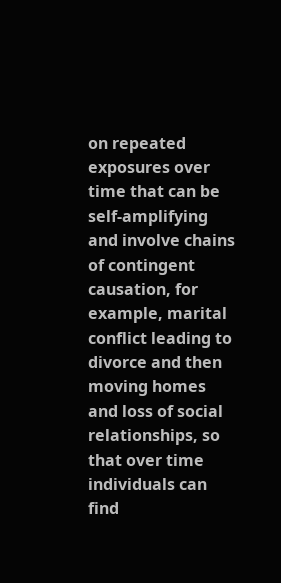on repeated exposures over time that can be self-amplifying and involve chains of contingent causation, for example, marital conflict leading to divorce and then moving homes and loss of social relationships, so that over time individuals can find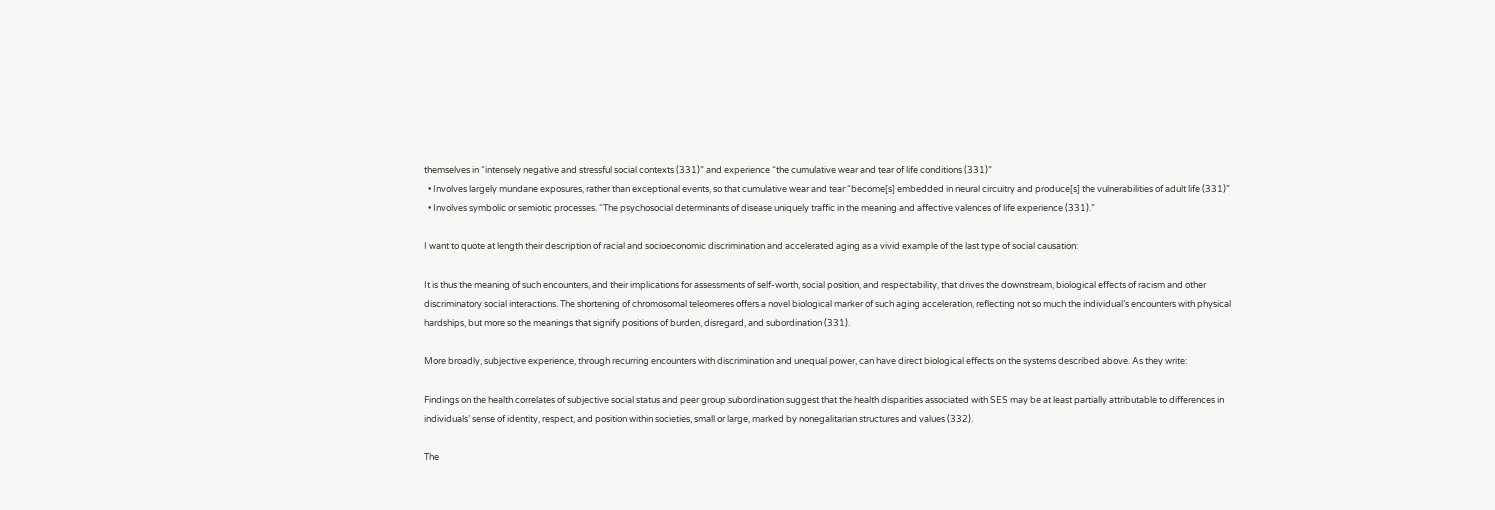themselves in “intensely negative and stressful social contexts (331)” and experience “the cumulative wear and tear of life conditions (331)”
  • Involves largely mundane exposures, rather than exceptional events, so that cumulative wear and tear “become[s] embedded in neural circuitry and produce[s] the vulnerabilities of adult life (331)”
  • Involves symbolic or semiotic processes. “The psychosocial determinants of disease uniquely traffic in the meaning and affective valences of life experience (331).”

I want to quote at length their description of racial and socioeconomic discrimination and accelerated aging as a vivid example of the last type of social causation:

It is thus the meaning of such encounters, and their implications for assessments of self-worth, social position, and respectability, that drives the downstream, biological effects of racism and other discriminatory social interactions. The shortening of chromosomal teleomeres offers a novel biological marker of such aging acceleration, reflecting not so much the individual’s encounters with physical hardships, but more so the meanings that signify positions of burden, disregard, and subordination (331).

More broadly, subjective experience, through recurring encounters with discrimination and unequal power, can have direct biological effects on the systems described above. As they write:

Findings on the health correlates of subjective social status and peer group subordination suggest that the health disparities associated with SES may be at least partially attributable to differences in individuals’ sense of identity, respect, and position within societies, small or large, marked by nonegalitarian structures and values (332).

The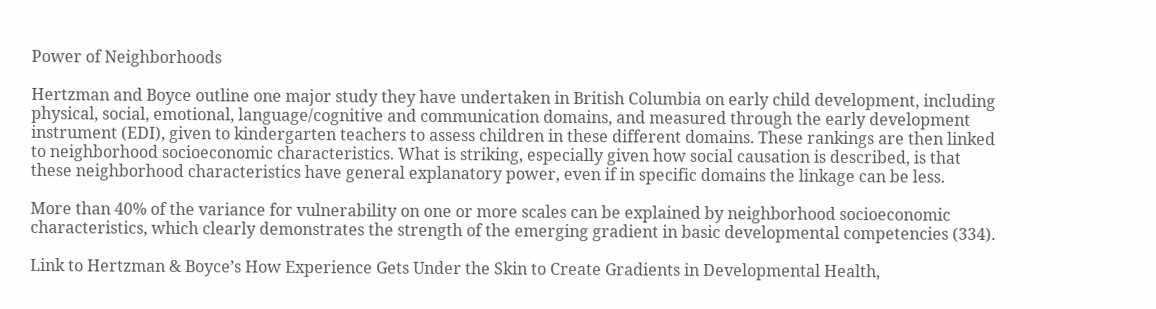Power of Neighborhoods

Hertzman and Boyce outline one major study they have undertaken in British Columbia on early child development, including physical, social, emotional, language/cognitive and communication domains, and measured through the early development instrument (EDI), given to kindergarten teachers to assess children in these different domains. These rankings are then linked to neighborhood socioeconomic characteristics. What is striking, especially given how social causation is described, is that these neighborhood characteristics have general explanatory power, even if in specific domains the linkage can be less.

More than 40% of the variance for vulnerability on one or more scales can be explained by neighborhood socioeconomic characteristics, which clearly demonstrates the strength of the emerging gradient in basic developmental competencies (334).

Link to Hertzman & Boyce’s How Experience Gets Under the Skin to Create Gradients in Developmental Health,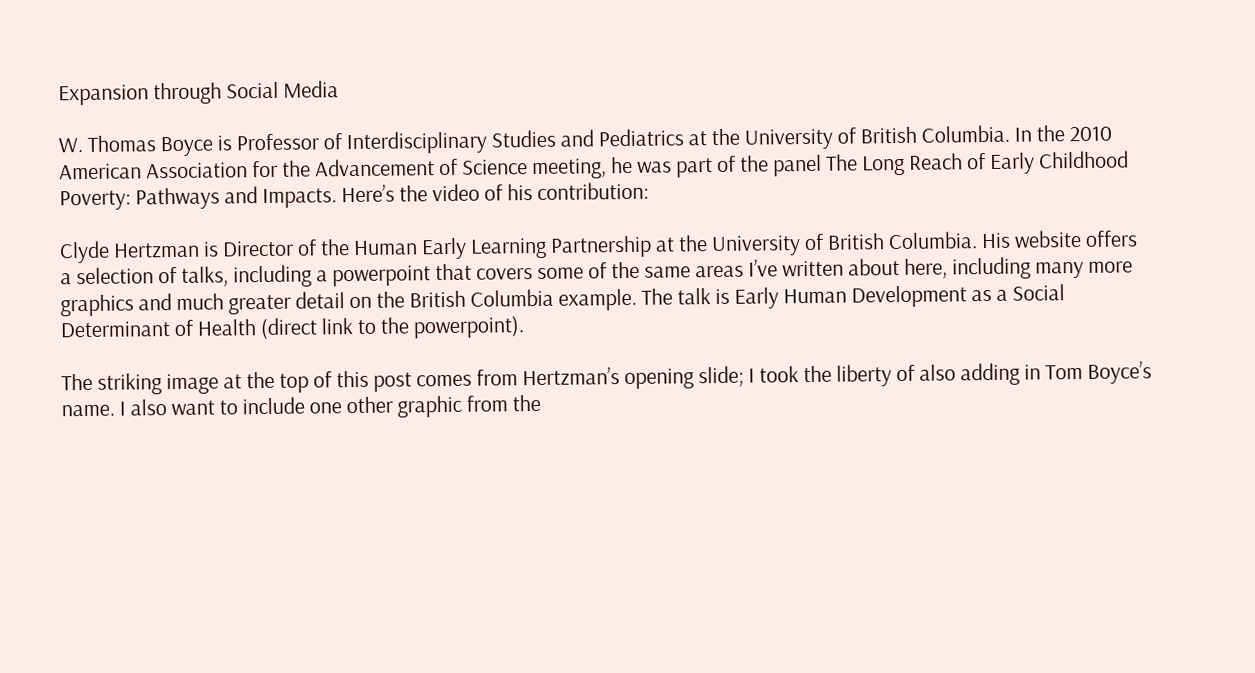Expansion through Social Media

W. Thomas Boyce is Professor of Interdisciplinary Studies and Pediatrics at the University of British Columbia. In the 2010 American Association for the Advancement of Science meeting, he was part of the panel The Long Reach of Early Childhood Poverty: Pathways and Impacts. Here’s the video of his contribution:

Clyde Hertzman is Director of the Human Early Learning Partnership at the University of British Columbia. His website offers a selection of talks, including a powerpoint that covers some of the same areas I’ve written about here, including many more graphics and much greater detail on the British Columbia example. The talk is Early Human Development as a Social Determinant of Health (direct link to the powerpoint).

The striking image at the top of this post comes from Hertzman’s opening slide; I took the liberty of also adding in Tom Boyce’s name. I also want to include one other graphic from the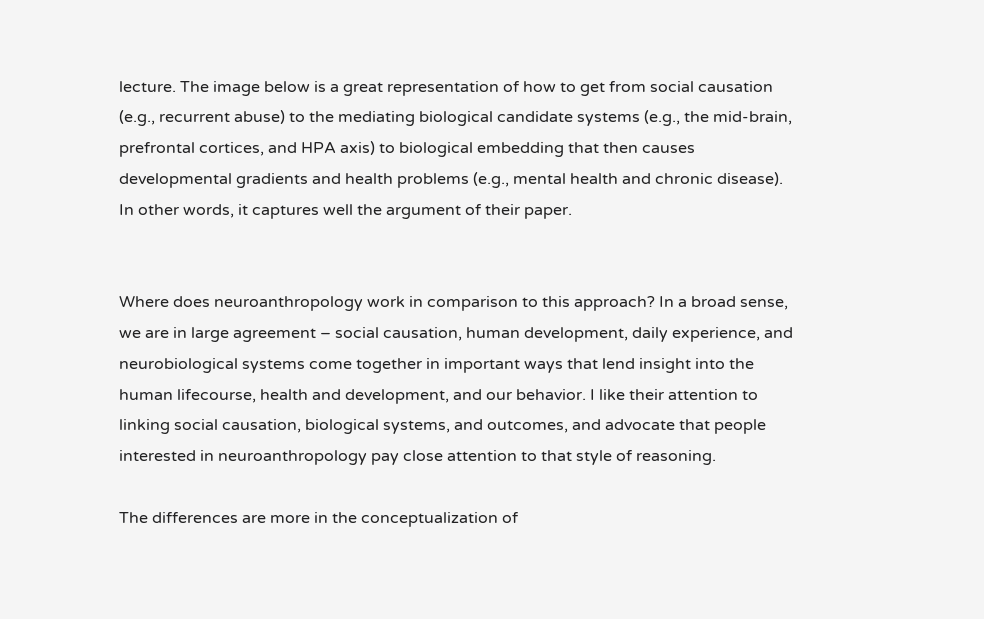lecture. The image below is a great representation of how to get from social causation (e.g., recurrent abuse) to the mediating biological candidate systems (e.g., the mid-brain, prefrontal cortices, and HPA axis) to biological embedding that then causes developmental gradients and health problems (e.g., mental health and chronic disease). In other words, it captures well the argument of their paper.


Where does neuroanthropology work in comparison to this approach? In a broad sense, we are in large agreement – social causation, human development, daily experience, and neurobiological systems come together in important ways that lend insight into the human lifecourse, health and development, and our behavior. I like their attention to linking social causation, biological systems, and outcomes, and advocate that people interested in neuroanthropology pay close attention to that style of reasoning.

The differences are more in the conceptualization of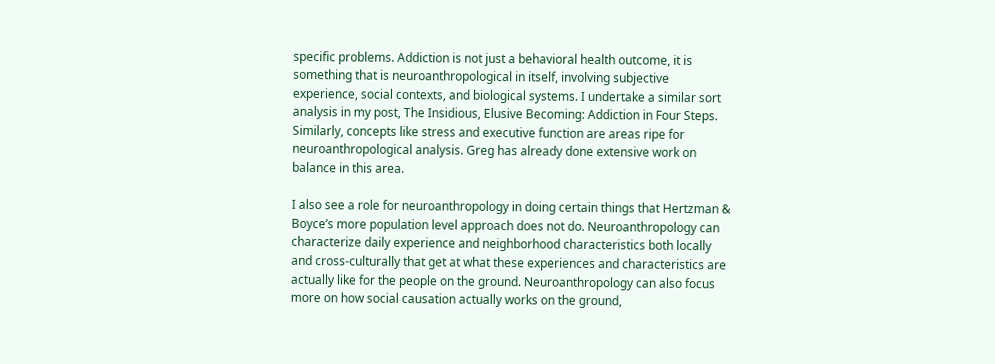specific problems. Addiction is not just a behavioral health outcome, it is something that is neuroanthropological in itself, involving subjective experience, social contexts, and biological systems. I undertake a similar sort analysis in my post, The Insidious, Elusive Becoming: Addiction in Four Steps. Similarly, concepts like stress and executive function are areas ripe for neuroanthropological analysis. Greg has already done extensive work on balance in this area.

I also see a role for neuroanthropology in doing certain things that Hertzman & Boyce’s more population level approach does not do. Neuroanthropology can characterize daily experience and neighborhood characteristics both locally and cross-culturally that get at what these experiences and characteristics are actually like for the people on the ground. Neuroanthropology can also focus more on how social causation actually works on the ground,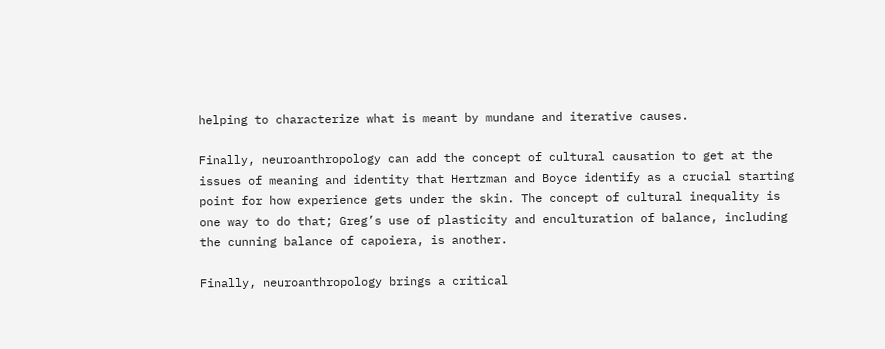helping to characterize what is meant by mundane and iterative causes.

Finally, neuroanthropology can add the concept of cultural causation to get at the issues of meaning and identity that Hertzman and Boyce identify as a crucial starting point for how experience gets under the skin. The concept of cultural inequality is one way to do that; Greg’s use of plasticity and enculturation of balance, including the cunning balance of capoiera, is another.

Finally, neuroanthropology brings a critical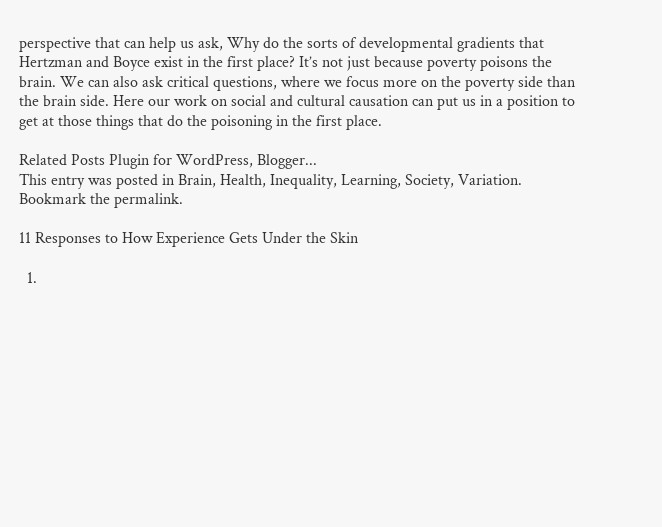perspective that can help us ask, Why do the sorts of developmental gradients that Hertzman and Boyce exist in the first place? It’s not just because poverty poisons the brain. We can also ask critical questions, where we focus more on the poverty side than the brain side. Here our work on social and cultural causation can put us in a position to get at those things that do the poisoning in the first place.

Related Posts Plugin for WordPress, Blogger...
This entry was posted in Brain, Health, Inequality, Learning, Society, Variation. Bookmark the permalink.

11 Responses to How Experience Gets Under the Skin

  1.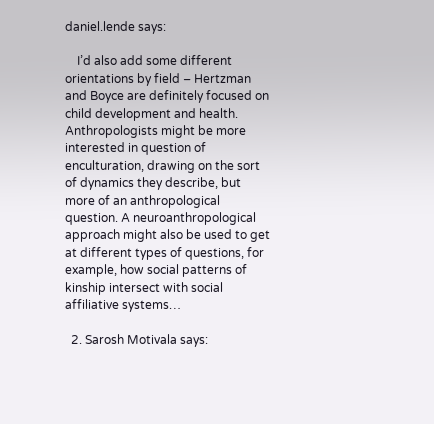daniel.lende says:

    I’d also add some different orientations by field – Hertzman and Boyce are definitely focused on child development and health. Anthropologists might be more interested in question of enculturation, drawing on the sort of dynamics they describe, but more of an anthropological question. A neuroanthropological approach might also be used to get at different types of questions, for example, how social patterns of kinship intersect with social affiliative systems…

  2. Sarosh Motivala says: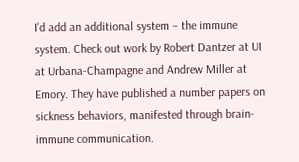I’d add an additional system – the immune system. Check out work by Robert Dantzer at UI at Urbana-Champagne and Andrew Miller at Emory. They have published a number papers on sickness behaviors, manifested through brain-immune communication.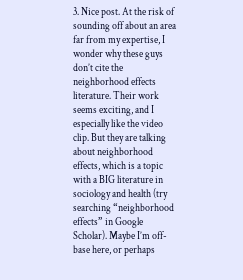3. Nice post. At the risk of sounding off about an area far from my expertise, I wonder why these guys don’t cite the neighborhood effects literature. Their work seems exciting, and I especially like the video clip. But they are talking about neighborhood effects, which is a topic with a BIG literature in sociology and health (try searching “neighborhood effects” in Google Scholar). Maybe I’m off-base here, or perhaps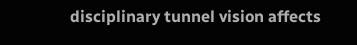disciplinary tunnel vision affects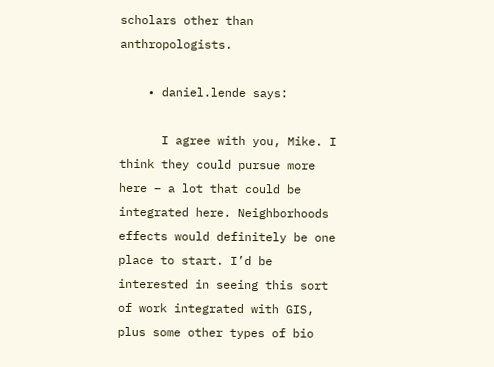scholars other than anthropologists.

    • daniel.lende says:

      I agree with you, Mike. I think they could pursue more here – a lot that could be integrated here. Neighborhoods effects would definitely be one place to start. I’d be interested in seeing this sort of work integrated with GIS, plus some other types of bio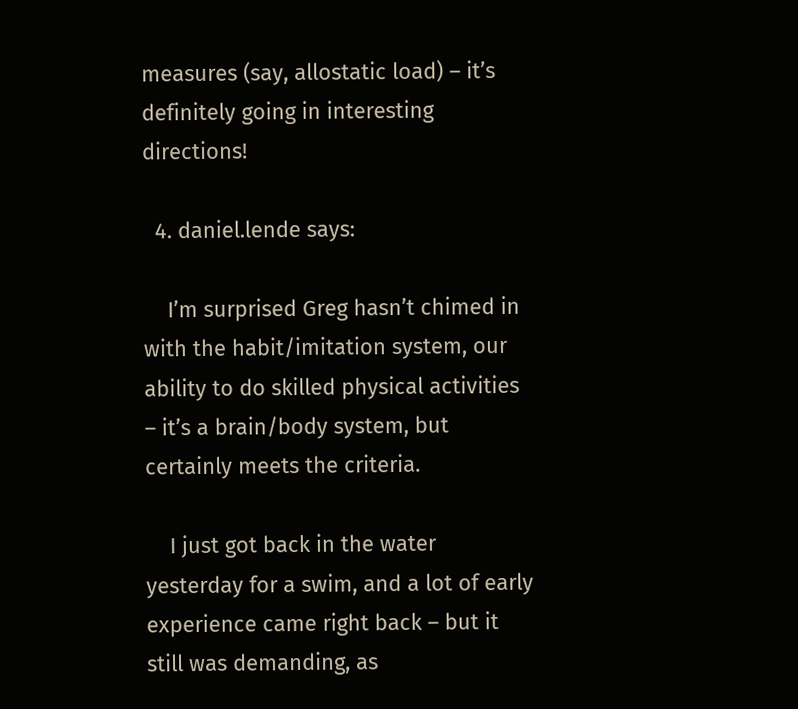measures (say, allostatic load) – it’s definitely going in interesting directions!

  4. daniel.lende says:

    I’m surprised Greg hasn’t chimed in with the habit/imitation system, our ability to do skilled physical activities – it’s a brain/body system, but certainly meets the criteria.

    I just got back in the water yesterday for a swim, and a lot of early experience came right back – but it still was demanding, as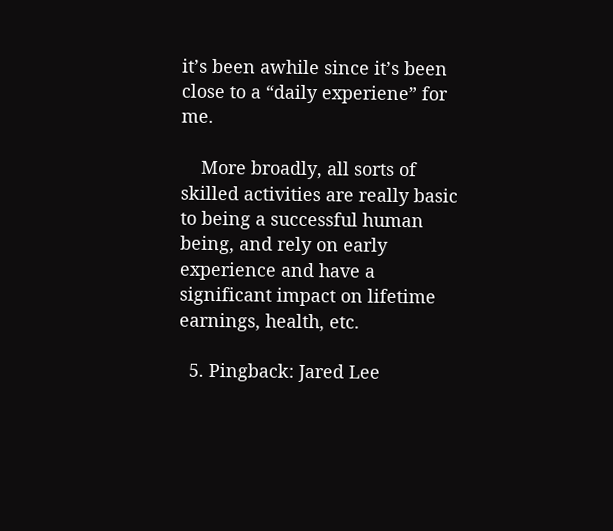it’s been awhile since it’s been close to a “daily experiene” for me.

    More broadly, all sorts of skilled activities are really basic to being a successful human being, and rely on early experience and have a significant impact on lifetime earnings, health, etc.

  5. Pingback: Jared Lee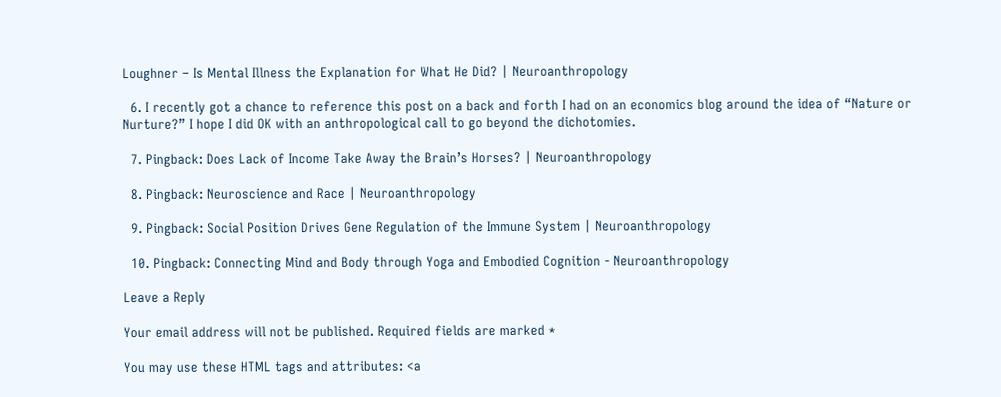Loughner – Is Mental Illness the Explanation for What He Did? | Neuroanthropology

  6. I recently got a chance to reference this post on a back and forth I had on an economics blog around the idea of “Nature or Nurture?” I hope I did OK with an anthropological call to go beyond the dichotomies.

  7. Pingback: Does Lack of Income Take Away the Brain’s Horses? | Neuroanthropology

  8. Pingback: Neuroscience and Race | Neuroanthropology

  9. Pingback: Social Position Drives Gene Regulation of the Immune System | Neuroanthropology

  10. Pingback: Connecting Mind and Body through Yoga and Embodied Cognition - Neuroanthropology

Leave a Reply

Your email address will not be published. Required fields are marked *

You may use these HTML tags and attributes: <a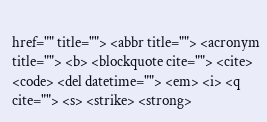href="" title=""> <abbr title=""> <acronym title=""> <b> <blockquote cite=""> <cite> <code> <del datetime=""> <em> <i> <q cite=""> <s> <strike> <strong>